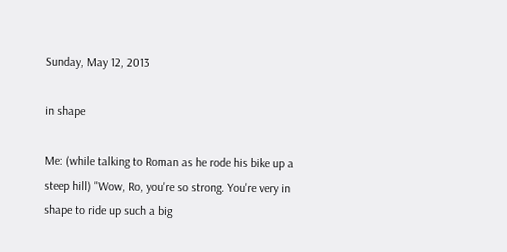Sunday, May 12, 2013

in shape

Me: (while talking to Roman as he rode his bike up a steep hill) "Wow, Ro, you're so strong. You're very in shape to ride up such a big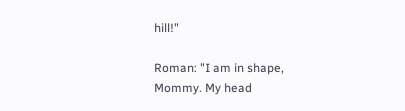hill!"

Roman: "I am in shape, Mommy. My head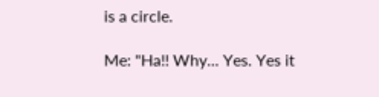is a circle.

Me: "Ha!! Why... Yes. Yes it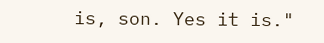is, son. Yes it is."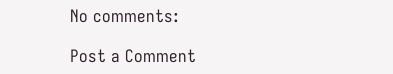No comments:

Post a Comment